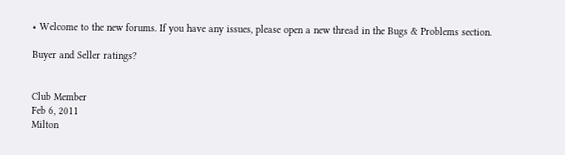• Welcome to the new forums. If you have any issues, please open a new thread in the Bugs & Problems section.

Buyer and Seller ratings?


Club Member
Feb 6, 2011
Milton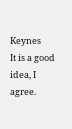Keynes
It is a good idea, I agree.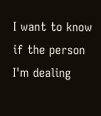I want to know if the person I'm dealing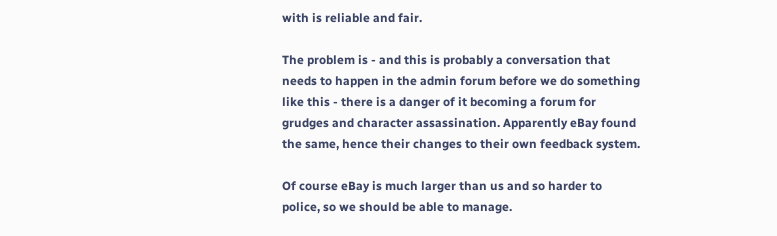with is reliable and fair.

The problem is - and this is probably a conversation that needs to happen in the admin forum before we do something like this - there is a danger of it becoming a forum for grudges and character assassination. Apparently eBay found the same, hence their changes to their own feedback system.

Of course eBay is much larger than us and so harder to police, so we should be able to manage.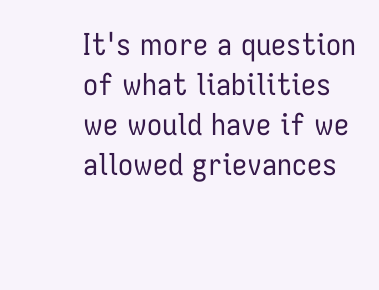It's more a question of what liabilities we would have if we allowed grievances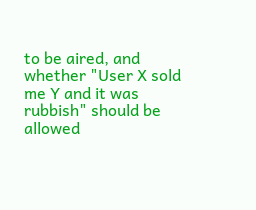to be aired, and whether "User X sold me Y and it was rubbish" should be allowed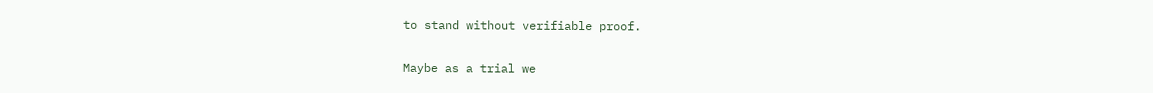to stand without verifiable proof.

Maybe as a trial we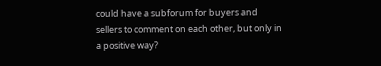could have a subforum for buyers and sellers to comment on each other, but only in a positive way?